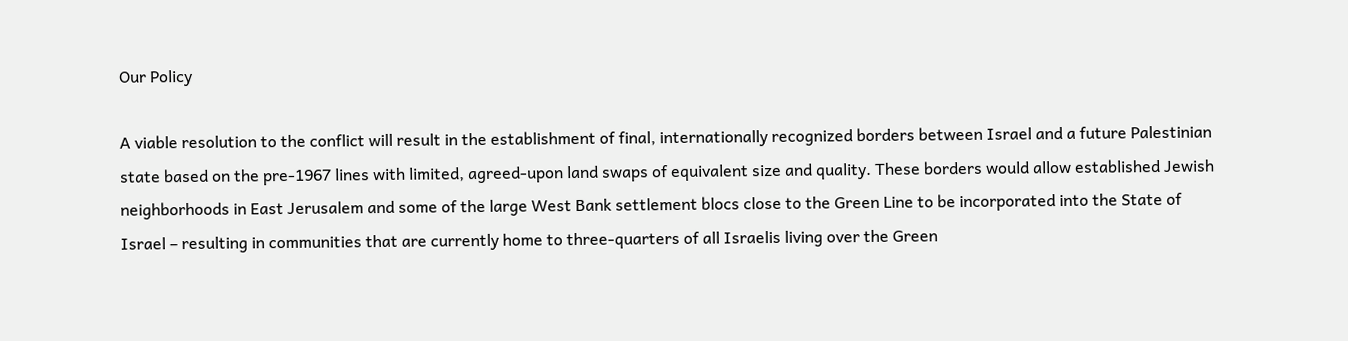Our Policy

A viable resolution to the conflict will result in the establishment of final, internationally recognized borders between Israel and a future Palestinian state based on the pre-1967 lines with limited, agreed-upon land swaps of equivalent size and quality. These borders would allow established Jewish neighborhoods in East Jerusalem and some of the large West Bank settlement blocs close to the Green Line to be incorporated into the State of Israel – resulting in communities that are currently home to three-quarters of all Israelis living over the Green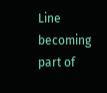Line becoming part of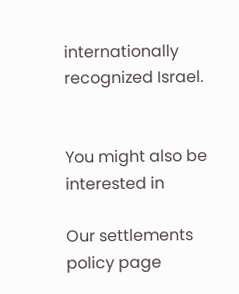internationally recognized Israel.


You might also be interested in

Our settlements policy page